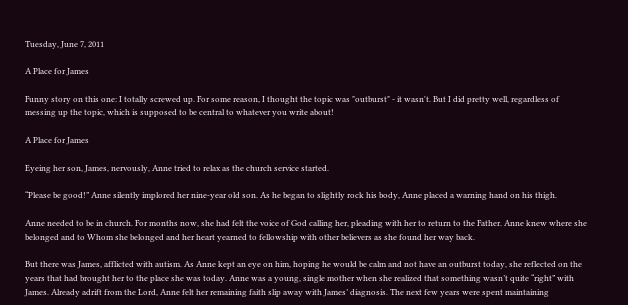Tuesday, June 7, 2011

A Place for James

Funny story on this one: I totally screwed up. For some reason, I thought the topic was "outburst" - it wasn't. But I did pretty well, regardless of messing up the topic, which is supposed to be central to whatever you write about!

A Place for James

Eyeing her son, James, nervously, Anne tried to relax as the church service started.

“Please be good!” Anne silently implored her nine-year old son. As he began to slightly rock his body, Anne placed a warning hand on his thigh.

Anne needed to be in church. For months now, she had felt the voice of God calling her, pleading with her to return to the Father. Anne knew where she belonged and to Whom she belonged and her heart yearned to fellowship with other believers as she found her way back.

But there was James, afflicted with autism. As Anne kept an eye on him, hoping he would be calm and not have an outburst today, she reflected on the years that had brought her to the place she was today. Anne was a young, single mother when she realized that something wasn’t quite “right” with James. Already adrift from the Lord, Anne felt her remaining faith slip away with James’ diagnosis. The next few years were spent maintaining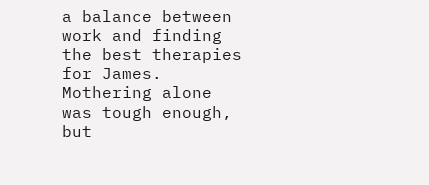a balance between work and finding the best therapies for James. Mothering alone was tough enough, but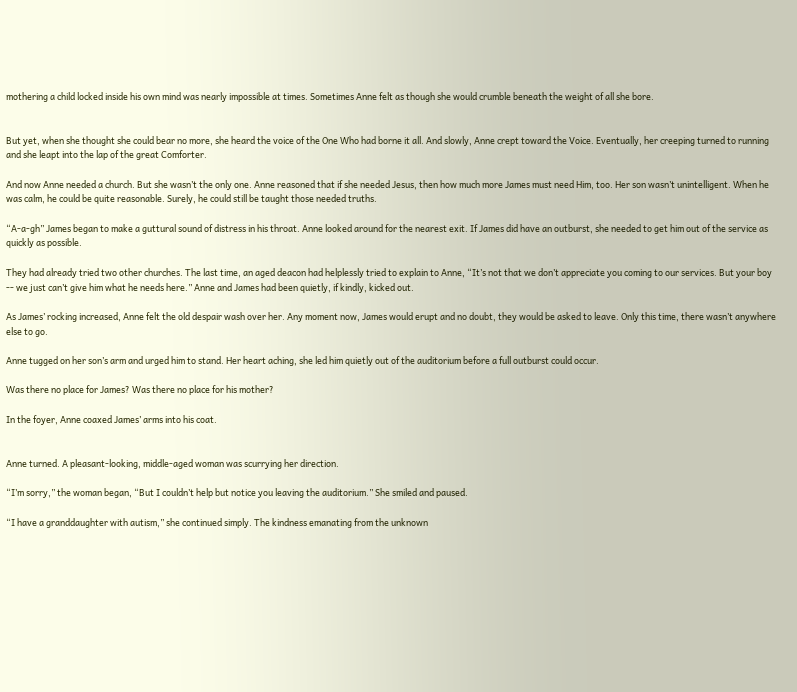mothering a child locked inside his own mind was nearly impossible at times. Sometimes Anne felt as though she would crumble beneath the weight of all she bore.


But yet, when she thought she could bear no more, she heard the voice of the One Who had borne it all. And slowly, Anne crept toward the Voice. Eventually, her creeping turned to running and she leapt into the lap of the great Comforter.

And now Anne needed a church. But she wasn’t the only one. Anne reasoned that if she needed Jesus, then how much more James must need Him, too. Her son wasn’t unintelligent. When he was calm, he could be quite reasonable. Surely, he could still be taught those needed truths.

“A-a-gh” James began to make a guttural sound of distress in his throat. Anne looked around for the nearest exit. If James did have an outburst, she needed to get him out of the service as quickly as possible.

They had already tried two other churches. The last time, an aged deacon had helplessly tried to explain to Anne, “It’s not that we don’t appreciate you coming to our services. But your boy -- we just can’t give him what he needs here.” Anne and James had been quietly, if kindly, kicked out.

As James’ rocking increased, Anne felt the old despair wash over her. Any moment now, James would erupt and no doubt, they would be asked to leave. Only this time, there wasn’t anywhere else to go.

Anne tugged on her son’s arm and urged him to stand. Her heart aching, she led him quietly out of the auditorium before a full outburst could occur.

Was there no place for James? Was there no place for his mother?

In the foyer, Anne coaxed James’ arms into his coat.


Anne turned. A pleasant-looking, middle-aged woman was scurrying her direction.

“I’m sorry,” the woman began, “But I couldn’t help but notice you leaving the auditorium.” She smiled and paused.

“I have a granddaughter with autism,” she continued simply. The kindness emanating from the unknown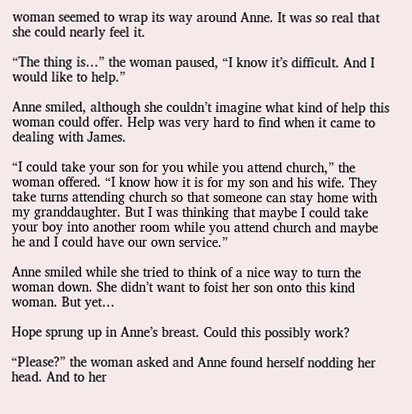woman seemed to wrap its way around Anne. It was so real that she could nearly feel it.

“The thing is…” the woman paused, “I know it’s difficult. And I would like to help.”

Anne smiled, although she couldn’t imagine what kind of help this woman could offer. Help was very hard to find when it came to dealing with James.

“I could take your son for you while you attend church,” the woman offered. “I know how it is for my son and his wife. They take turns attending church so that someone can stay home with my granddaughter. But I was thinking that maybe I could take your boy into another room while you attend church and maybe he and I could have our own service.”

Anne smiled while she tried to think of a nice way to turn the woman down. She didn’t want to foist her son onto this kind woman. But yet…

Hope sprung up in Anne’s breast. Could this possibly work?

“Please?” the woman asked and Anne found herself nodding her head. And to her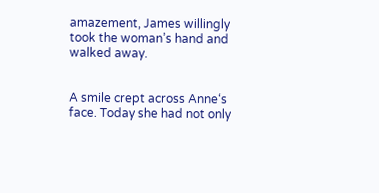amazement, James willingly took the woman’s hand and walked away.


A smile crept across Anne‘s face. Today she had not only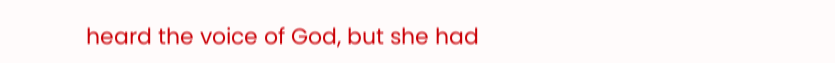heard the voice of God, but she had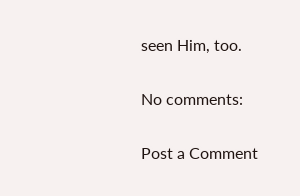seen Him, too.

No comments:

Post a Comment